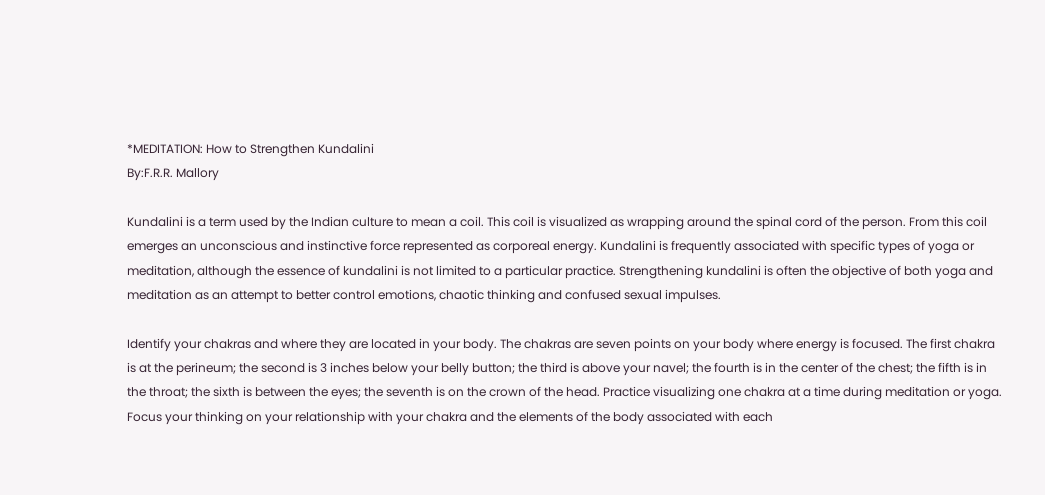*MEDITATION: How to Strengthen Kundalini
By:F.R.R. Mallory

Kundalini is a term used by the Indian culture to mean a coil. This coil is visualized as wrapping around the spinal cord of the person. From this coil emerges an unconscious and instinctive force represented as corporeal energy. Kundalini is frequently associated with specific types of yoga or meditation, although the essence of kundalini is not limited to a particular practice. Strengthening kundalini is often the objective of both yoga and meditation as an attempt to better control emotions, chaotic thinking and confused sexual impulses.

Identify your chakras and where they are located in your body. The chakras are seven points on your body where energy is focused. The first chakra is at the perineum; the second is 3 inches below your belly button; the third is above your navel; the fourth is in the center of the chest; the fifth is in the throat; the sixth is between the eyes; the seventh is on the crown of the head. Practice visualizing one chakra at a time during meditation or yoga. Focus your thinking on your relationship with your chakra and the elements of the body associated with each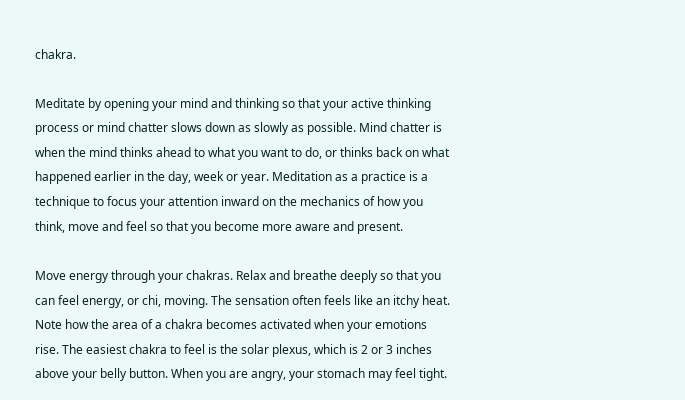chakra.

Meditate by opening your mind and thinking so that your active thinking process or mind chatter slows down as slowly as possible. Mind chatter is when the mind thinks ahead to what you want to do, or thinks back on what happened earlier in the day, week or year. Meditation as a practice is a technique to focus your attention inward on the mechanics of how you think, move and feel so that you become more aware and present.

Move energy through your chakras. Relax and breathe deeply so that you can feel energy, or chi, moving. The sensation often feels like an itchy heat. Note how the area of a chakra becomes activated when your emotions rise. The easiest chakra to feel is the solar plexus, which is 2 or 3 inches above your belly button. When you are angry, your stomach may feel tight.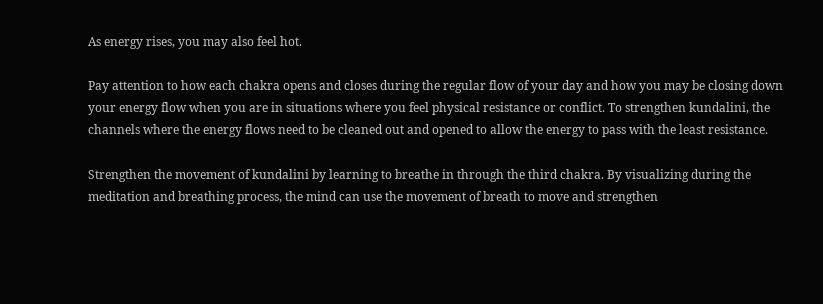As energy rises, you may also feel hot.

Pay attention to how each chakra opens and closes during the regular flow of your day and how you may be closing down your energy flow when you are in situations where you feel physical resistance or conflict. To strengthen kundalini, the channels where the energy flows need to be cleaned out and opened to allow the energy to pass with the least resistance.

Strengthen the movement of kundalini by learning to breathe in through the third chakra. By visualizing during the meditation and breathing process, the mind can use the movement of breath to move and strengthen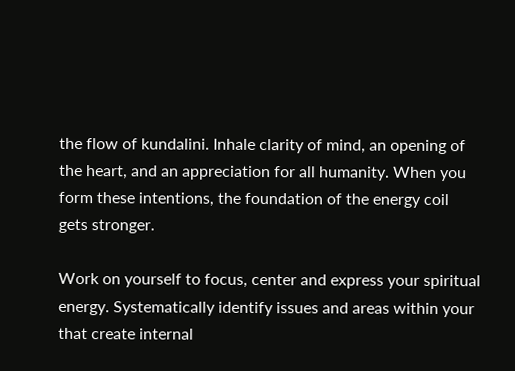the flow of kundalini. Inhale clarity of mind, an opening of the heart, and an appreciation for all humanity. When you form these intentions, the foundation of the energy coil gets stronger.

Work on yourself to focus, center and express your spiritual energy. Systematically identify issues and areas within your that create internal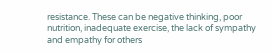resistance. These can be negative thinking, poor nutrition, inadequate exercise, the lack of sympathy and empathy for others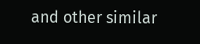and other similar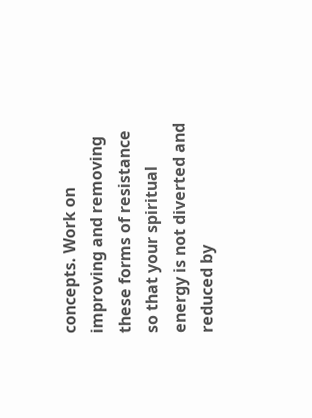concepts. Work on improving and removing these forms of resistance so that your spiritual energy is not diverted and reduced by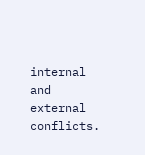internal and external conflicts.